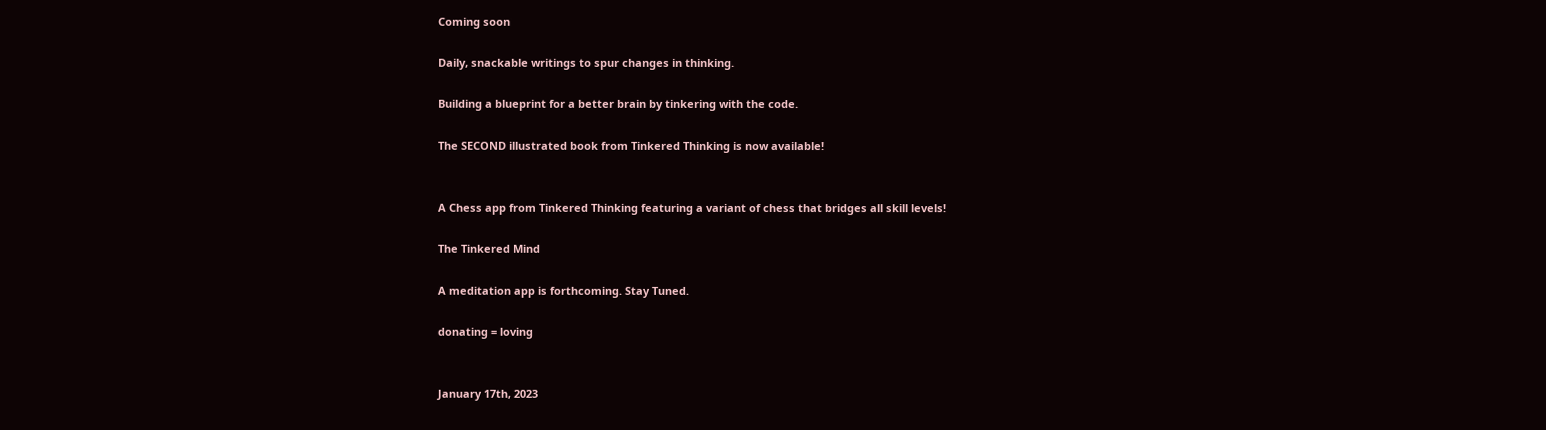Coming soon

Daily, snackable writings to spur changes in thinking.

Building a blueprint for a better brain by tinkering with the code.

The SECOND illustrated book from Tinkered Thinking is now available!


A Chess app from Tinkered Thinking featuring a variant of chess that bridges all skill levels!

The Tinkered Mind

A meditation app is forthcoming. Stay Tuned.

donating = loving


January 17th, 2023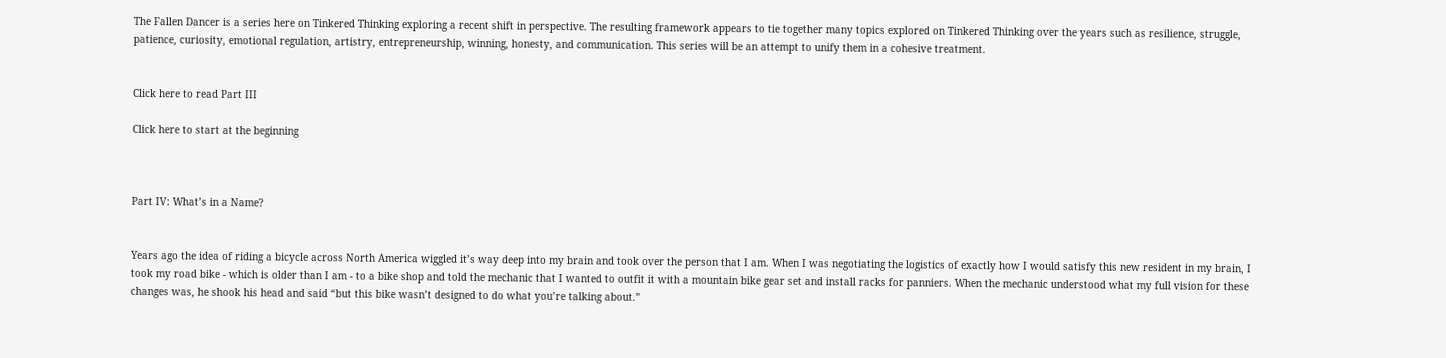The Fallen Dancer is a series here on Tinkered Thinking exploring a recent shift in perspective. The resulting framework appears to tie together many topics explored on Tinkered Thinking over the years such as resilience, struggle, patience, curiosity, emotional regulation, artistry, entrepreneurship, winning, honesty, and communication. This series will be an attempt to unify them in a cohesive treatment.


Click here to read Part III

Click here to start at the beginning



Part IV: What’s in a Name?


Years ago the idea of riding a bicycle across North America wiggled it’s way deep into my brain and took over the person that I am. When I was negotiating the logistics of exactly how I would satisfy this new resident in my brain, I took my road bike - which is older than I am - to a bike shop and told the mechanic that I wanted to outfit it with a mountain bike gear set and install racks for panniers. When the mechanic understood what my full vision for these changes was, he shook his head and said “but this bike wasn’t designed to do what you’re talking about.”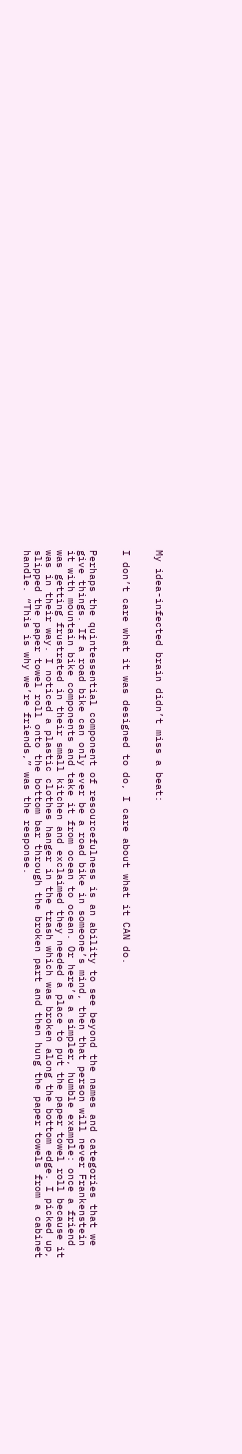My idea-infected brain didn’t miss a beat:


I don’t care what it was designed to do, I care about what it CAN do.


Perhaps the quintessential component of resourcefulness is an ability to see beyond the names and categories that we give things. If a road bike can only ever be a road bike in someone’s mind, then that person will never Frankenstein it with mountain bike components and take it from ocean to ocean. Or here’s a simpler, humble example: once a friend was getting frustrated in their small kitchen and exclaimed they needed a place to put the paper towel roll because it was in their way. I noticed a plastic clothes hanger in the trash which was broken along the bottom edge. I picked up, slipped the paper towel roll onto the bottom bar through the broken part and then hung the paper towels from a cabinet handle. “This is why we’re friends,” was the response.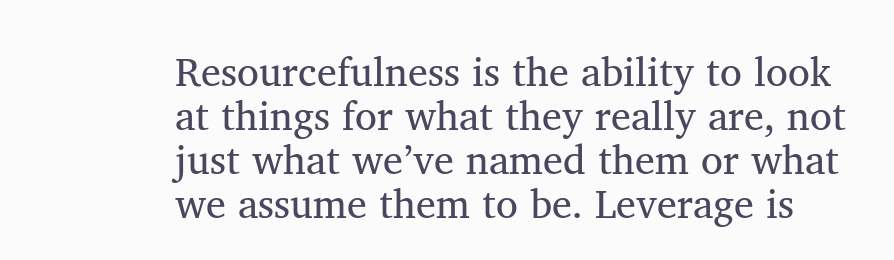Resourcefulness is the ability to look at things for what they really are, not just what we’ve named them or what we assume them to be. Leverage is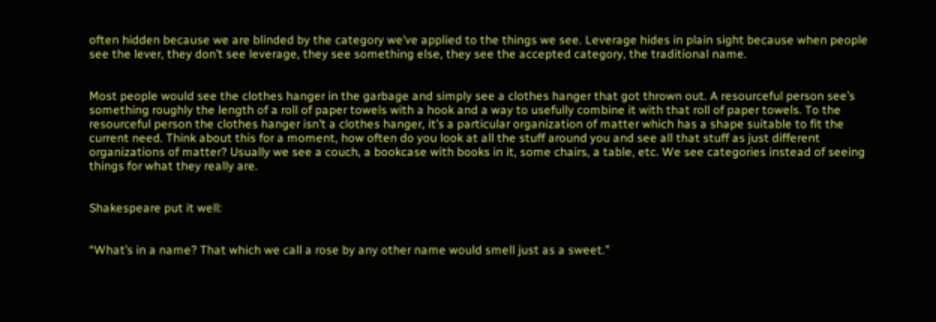often hidden because we are blinded by the category we’ve applied to the things we see. Leverage hides in plain sight because when people see the lever, they don’t see leverage, they see something else, they see the accepted category, the traditional name.


Most people would see the clothes hanger in the garbage and simply see a clothes hanger that got thrown out. A resourceful person see’s something roughly the length of a roll of paper towels with a hook and a way to usefully combine it with that roll of paper towels. To the resourceful person the clothes hanger isn’t a clothes hanger, it’s a particular organization of matter which has a shape suitable to fit the current need. Think about this for a moment, how often do you look at all the stuff around you and see all that stuff as just different organizations of matter? Usually we see a couch, a bookcase with books in it, some chairs, a table, etc. We see categories instead of seeing things for what they really are.


Shakespeare put it well:


“What’s in a name? That which we call a rose by any other name would smell just as a sweet.”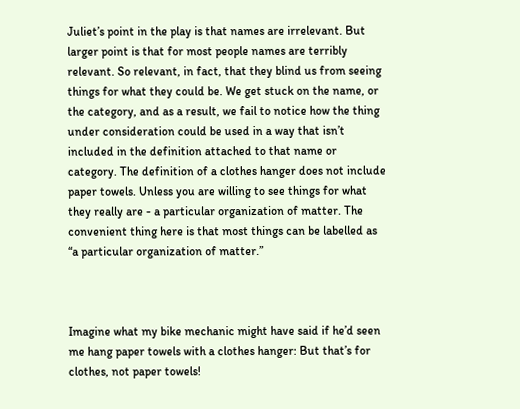Juliet’s point in the play is that names are irrelevant. But larger point is that for most people names are terribly relevant. So relevant, in fact, that they blind us from seeing things for what they could be. We get stuck on the name, or the category, and as a result, we fail to notice how the thing under consideration could be used in a way that isn’t included in the definition attached to that name or category. The definition of a clothes hanger does not include paper towels. Unless you are willing to see things for what they really are - a particular organization of matter. The convenient thing here is that most things can be labelled as “a particular organization of matter.”



Imagine what my bike mechanic might have said if he’d seen me hang paper towels with a clothes hanger: But that’s for clothes, not paper towels!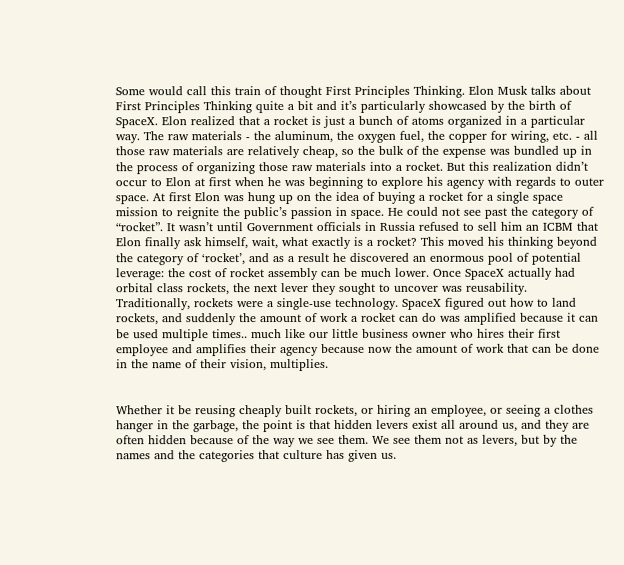Some would call this train of thought First Principles Thinking. Elon Musk talks about First Principles Thinking quite a bit and it’s particularly showcased by the birth of SpaceX. Elon realized that a rocket is just a bunch of atoms organized in a particular way. The raw materials - the aluminum, the oxygen fuel, the copper for wiring, etc. - all those raw materials are relatively cheap, so the bulk of the expense was bundled up in the process of organizing those raw materials into a rocket. But this realization didn’t occur to Elon at first when he was beginning to explore his agency with regards to outer space. At first Elon was hung up on the idea of buying a rocket for a single space mission to reignite the public’s passion in space. He could not see past the category of “rocket”. It wasn’t until Government officials in Russia refused to sell him an ICBM that Elon finally ask himself, wait, what exactly is a rocket? This moved his thinking beyond the category of ‘rocket’, and as a result he discovered an enormous pool of potential leverage: the cost of rocket assembly can be much lower. Once SpaceX actually had orbital class rockets, the next lever they sought to uncover was reusability. Traditionally, rockets were a single-use technology. SpaceX figured out how to land rockets, and suddenly the amount of work a rocket can do was amplified because it can be used multiple times.. much like our little business owner who hires their first employee and amplifies their agency because now the amount of work that can be done in the name of their vision, multiplies.


Whether it be reusing cheaply built rockets, or hiring an employee, or seeing a clothes hanger in the garbage, the point is that hidden levers exist all around us, and they are often hidden because of the way we see them. We see them not as levers, but by the names and the categories that culture has given us.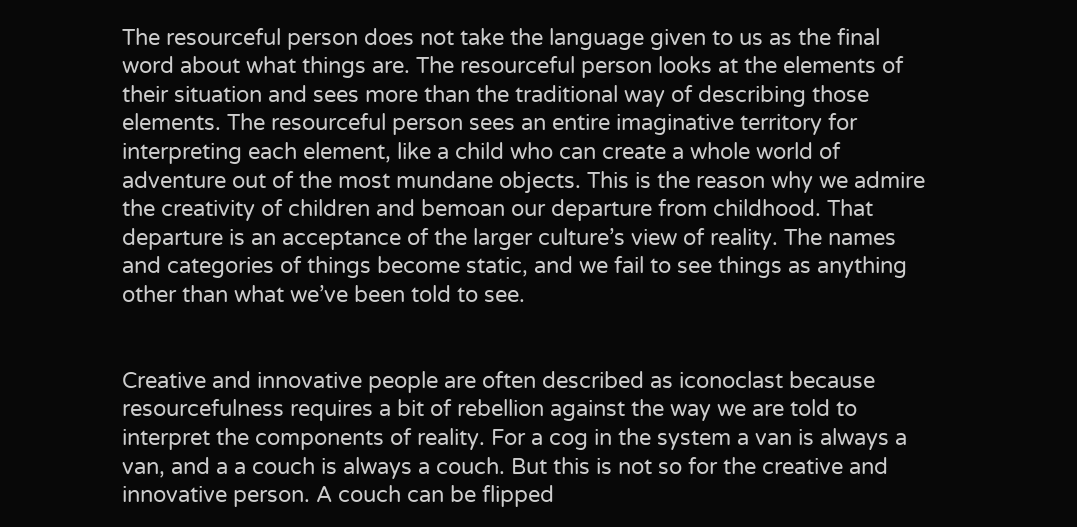The resourceful person does not take the language given to us as the final word about what things are. The resourceful person looks at the elements of their situation and sees more than the traditional way of describing those elements. The resourceful person sees an entire imaginative territory for interpreting each element, like a child who can create a whole world of adventure out of the most mundane objects. This is the reason why we admire the creativity of children and bemoan our departure from childhood. That departure is an acceptance of the larger culture’s view of reality. The names and categories of things become static, and we fail to see things as anything other than what we’ve been told to see.


Creative and innovative people are often described as iconoclast because resourcefulness requires a bit of rebellion against the way we are told to interpret the components of reality. For a cog in the system a van is always a van, and a a couch is always a couch. But this is not so for the creative and innovative person. A couch can be flipped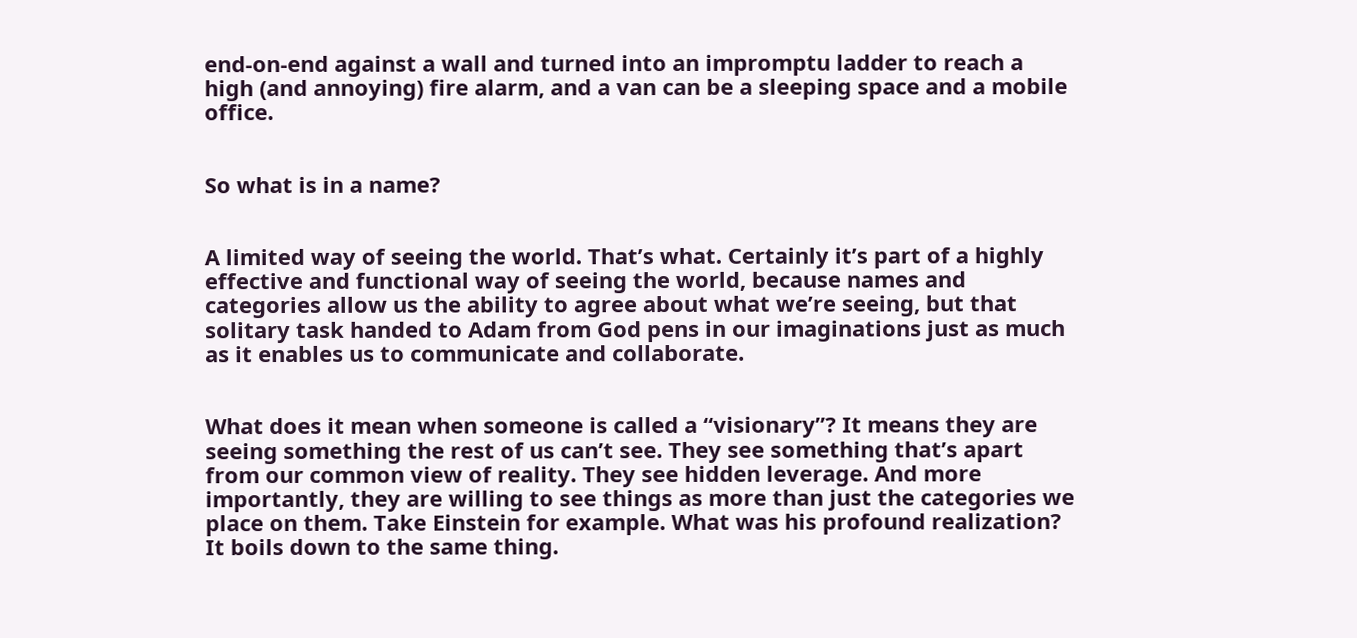end-on-end against a wall and turned into an impromptu ladder to reach a high (and annoying) fire alarm, and a van can be a sleeping space and a mobile office.


So what is in a name?


A limited way of seeing the world. That’s what. Certainly it’s part of a highly effective and functional way of seeing the world, because names and categories allow us the ability to agree about what we’re seeing, but that solitary task handed to Adam from God pens in our imaginations just as much as it enables us to communicate and collaborate.


What does it mean when someone is called a “visionary”? It means they are seeing something the rest of us can’t see. They see something that’s apart from our common view of reality. They see hidden leverage. And more importantly, they are willing to see things as more than just the categories we place on them. Take Einstein for example. What was his profound realization? It boils down to the same thing.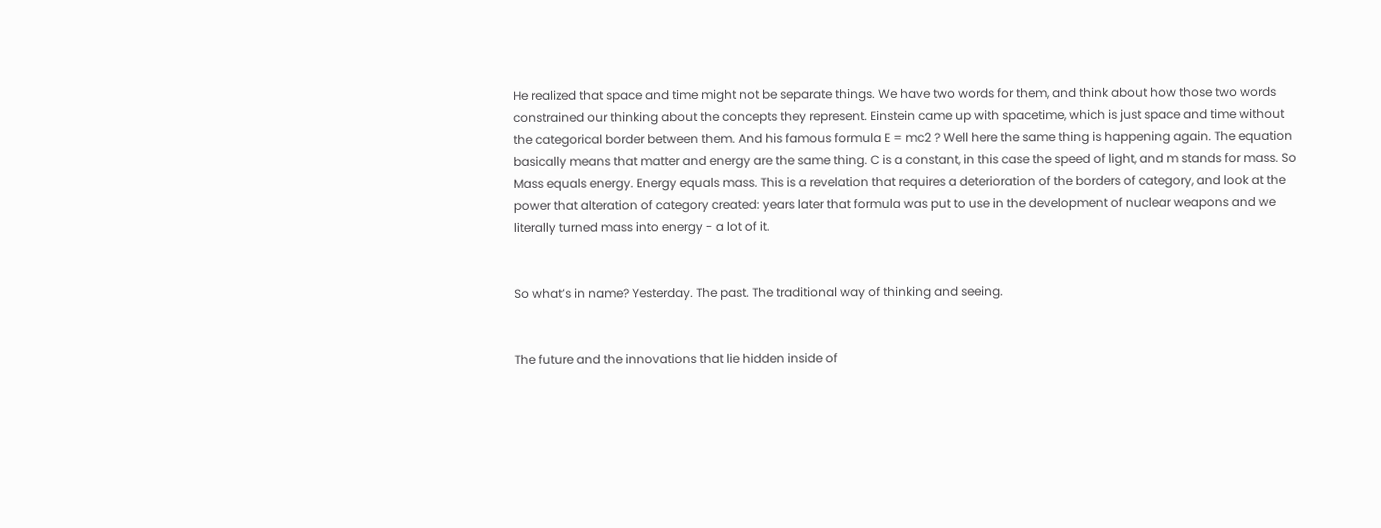He realized that space and time might not be separate things. We have two words for them, and think about how those two words constrained our thinking about the concepts they represent. Einstein came up with spacetime, which is just space and time without the categorical border between them. And his famous formula E = mc2 ? Well here the same thing is happening again. The equation basically means that matter and energy are the same thing. C is a constant, in this case the speed of light, and m stands for mass. So Mass equals energy. Energy equals mass. This is a revelation that requires a deterioration of the borders of category, and look at the power that alteration of category created: years later that formula was put to use in the development of nuclear weapons and we literally turned mass into energy - a lot of it.


So what’s in name? Yesterday. The past. The traditional way of thinking and seeing.


The future and the innovations that lie hidden inside of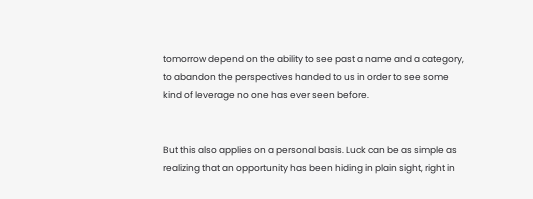tomorrow depend on the ability to see past a name and a category, to abandon the perspectives handed to us in order to see some kind of leverage no one has ever seen before.


But this also applies on a personal basis. Luck can be as simple as realizing that an opportunity has been hiding in plain sight, right in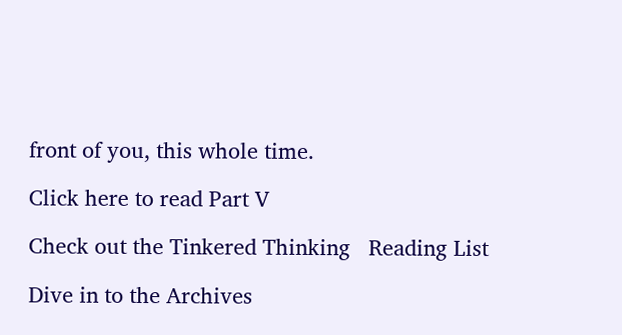front of you, this whole time.

Click here to read Part V

Check out the Tinkered Thinking   Reading List

Dive in to the Archives